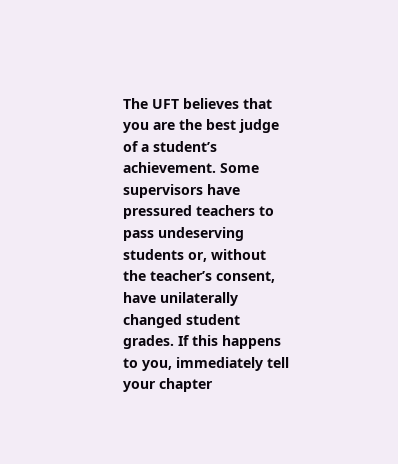The UFT believes that you are the best judge of a student’s achievement. Some supervisors have pressured teachers to pass undeserving students or, without the teacher’s consent, have unilaterally changed student grades. If this happens to you, immediately tell your chapter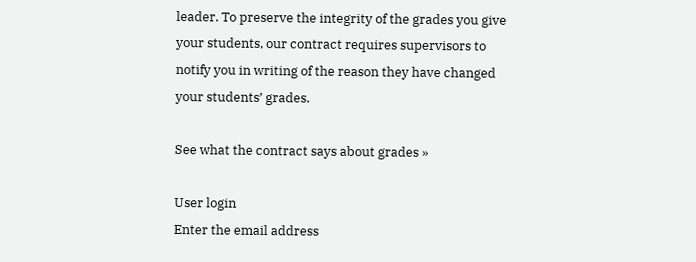leader. To preserve the integrity of the grades you give your students, our contract requires supervisors to notify you in writing of the reason they have changed your students’ grades.

See what the contract says about grades »

User login
Enter the email address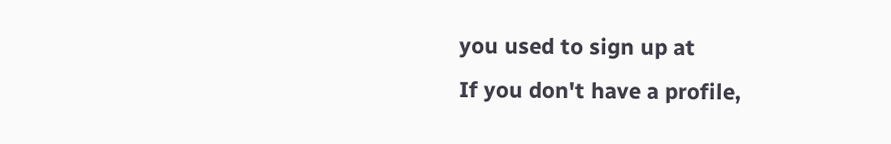you used to sign up at
If you don't have a profile,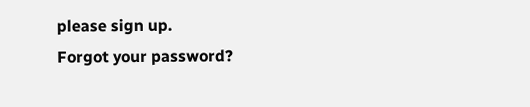please sign up.
Forgot your password?